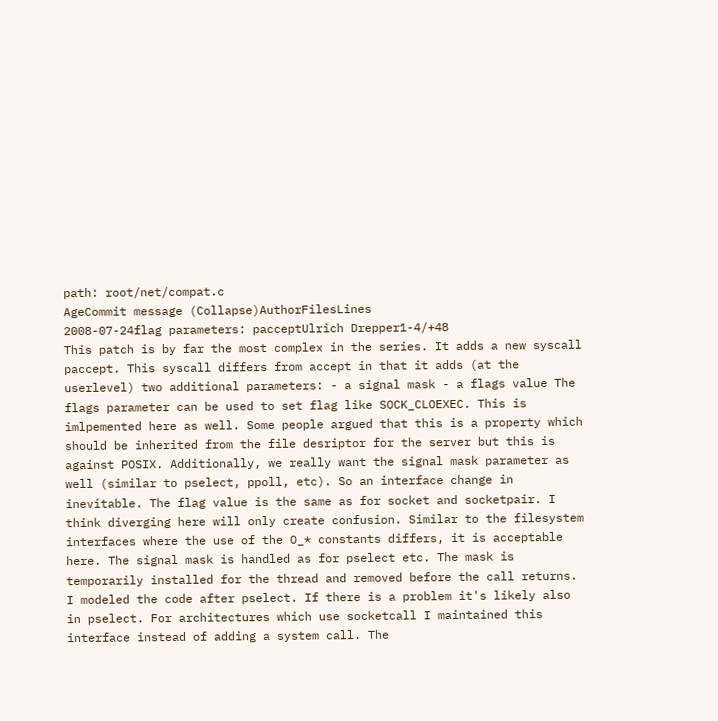path: root/net/compat.c
AgeCommit message (Collapse)AuthorFilesLines
2008-07-24flag parameters: pacceptUlrich Drepper1-4/+48
This patch is by far the most complex in the series. It adds a new syscall paccept. This syscall differs from accept in that it adds (at the userlevel) two additional parameters: - a signal mask - a flags value The flags parameter can be used to set flag like SOCK_CLOEXEC. This is imlpemented here as well. Some people argued that this is a property which should be inherited from the file desriptor for the server but this is against POSIX. Additionally, we really want the signal mask parameter as well (similar to pselect, ppoll, etc). So an interface change in inevitable. The flag value is the same as for socket and socketpair. I think diverging here will only create confusion. Similar to the filesystem interfaces where the use of the O_* constants differs, it is acceptable here. The signal mask is handled as for pselect etc. The mask is temporarily installed for the thread and removed before the call returns. I modeled the code after pselect. If there is a problem it's likely also in pselect. For architectures which use socketcall I maintained this interface instead of adding a system call. The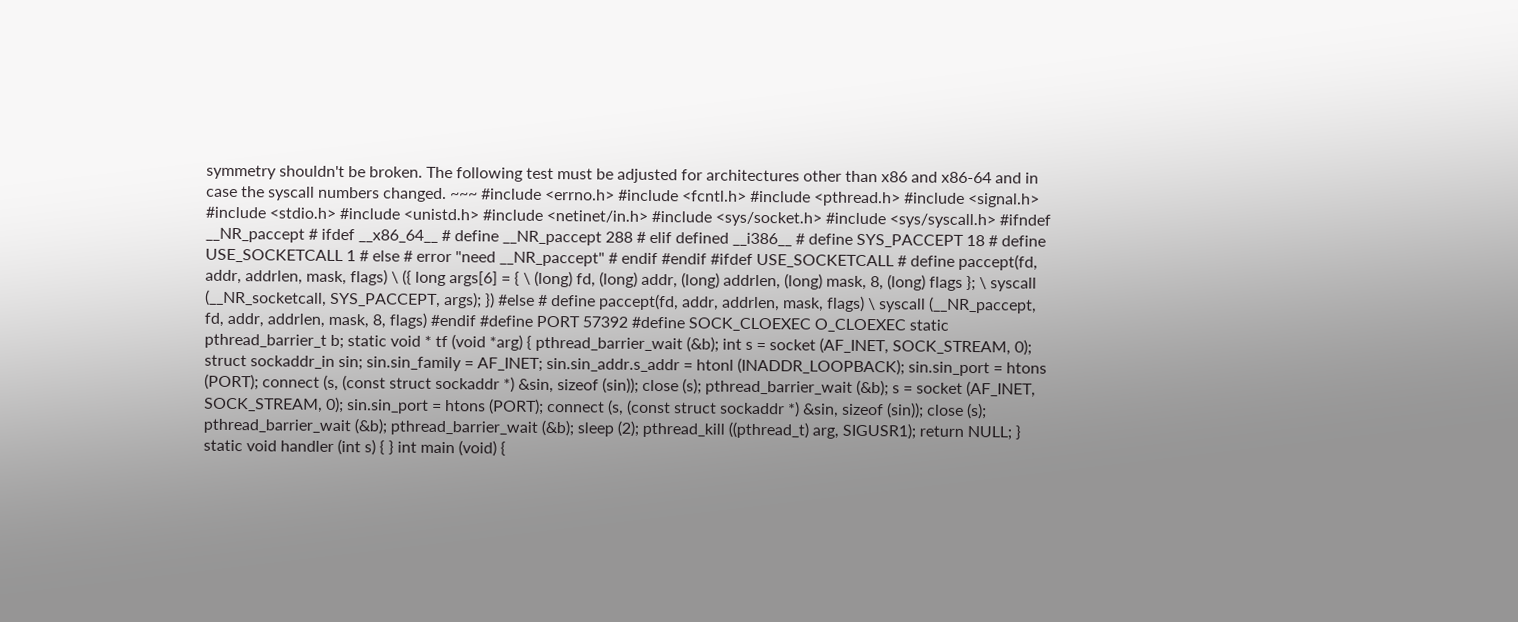symmetry shouldn't be broken. The following test must be adjusted for architectures other than x86 and x86-64 and in case the syscall numbers changed. ~~~ #include <errno.h> #include <fcntl.h> #include <pthread.h> #include <signal.h> #include <stdio.h> #include <unistd.h> #include <netinet/in.h> #include <sys/socket.h> #include <sys/syscall.h> #ifndef __NR_paccept # ifdef __x86_64__ # define __NR_paccept 288 # elif defined __i386__ # define SYS_PACCEPT 18 # define USE_SOCKETCALL 1 # else # error "need __NR_paccept" # endif #endif #ifdef USE_SOCKETCALL # define paccept(fd, addr, addrlen, mask, flags) \ ({ long args[6] = { \ (long) fd, (long) addr, (long) addrlen, (long) mask, 8, (long) flags }; \ syscall (__NR_socketcall, SYS_PACCEPT, args); }) #else # define paccept(fd, addr, addrlen, mask, flags) \ syscall (__NR_paccept, fd, addr, addrlen, mask, 8, flags) #endif #define PORT 57392 #define SOCK_CLOEXEC O_CLOEXEC static pthread_barrier_t b; static void * tf (void *arg) { pthread_barrier_wait (&b); int s = socket (AF_INET, SOCK_STREAM, 0); struct sockaddr_in sin; sin.sin_family = AF_INET; sin.sin_addr.s_addr = htonl (INADDR_LOOPBACK); sin.sin_port = htons (PORT); connect (s, (const struct sockaddr *) &sin, sizeof (sin)); close (s); pthread_barrier_wait (&b); s = socket (AF_INET, SOCK_STREAM, 0); sin.sin_port = htons (PORT); connect (s, (const struct sockaddr *) &sin, sizeof (sin)); close (s); pthread_barrier_wait (&b); pthread_barrier_wait (&b); sleep (2); pthread_kill ((pthread_t) arg, SIGUSR1); return NULL; } static void handler (int s) { } int main (void) {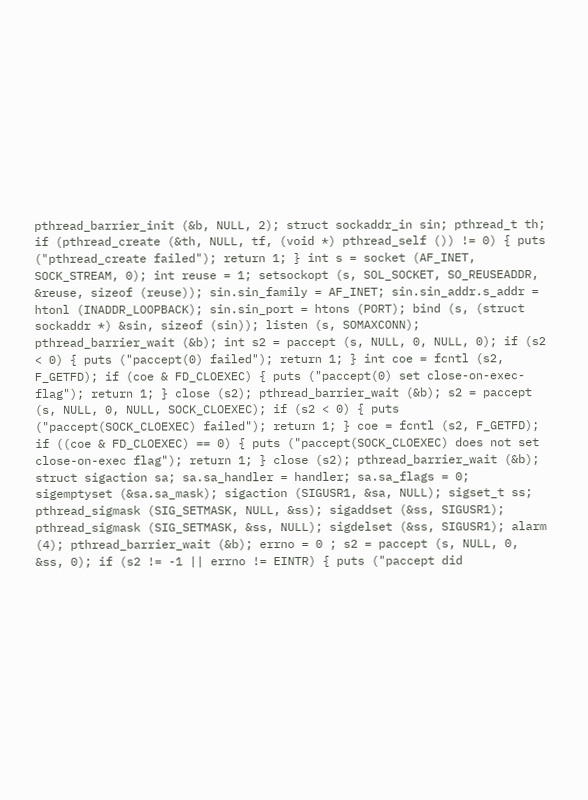pthread_barrier_init (&b, NULL, 2); struct sockaddr_in sin; pthread_t th; if (pthread_create (&th, NULL, tf, (void *) pthread_self ()) != 0) { puts ("pthread_create failed"); return 1; } int s = socket (AF_INET, SOCK_STREAM, 0); int reuse = 1; setsockopt (s, SOL_SOCKET, SO_REUSEADDR, &reuse, sizeof (reuse)); sin.sin_family = AF_INET; sin.sin_addr.s_addr = htonl (INADDR_LOOPBACK); sin.sin_port = htons (PORT); bind (s, (struct sockaddr *) &sin, sizeof (sin)); listen (s, SOMAXCONN); pthread_barrier_wait (&b); int s2 = paccept (s, NULL, 0, NULL, 0); if (s2 < 0) { puts ("paccept(0) failed"); return 1; } int coe = fcntl (s2, F_GETFD); if (coe & FD_CLOEXEC) { puts ("paccept(0) set close-on-exec-flag"); return 1; } close (s2); pthread_barrier_wait (&b); s2 = paccept (s, NULL, 0, NULL, SOCK_CLOEXEC); if (s2 < 0) { puts ("paccept(SOCK_CLOEXEC) failed"); return 1; } coe = fcntl (s2, F_GETFD); if ((coe & FD_CLOEXEC) == 0) { puts ("paccept(SOCK_CLOEXEC) does not set close-on-exec flag"); return 1; } close (s2); pthread_barrier_wait (&b); struct sigaction sa; sa.sa_handler = handler; sa.sa_flags = 0; sigemptyset (&sa.sa_mask); sigaction (SIGUSR1, &sa, NULL); sigset_t ss; pthread_sigmask (SIG_SETMASK, NULL, &ss); sigaddset (&ss, SIGUSR1); pthread_sigmask (SIG_SETMASK, &ss, NULL); sigdelset (&ss, SIGUSR1); alarm (4); pthread_barrier_wait (&b); errno = 0 ; s2 = paccept (s, NULL, 0, &ss, 0); if (s2 != -1 || errno != EINTR) { puts ("paccept did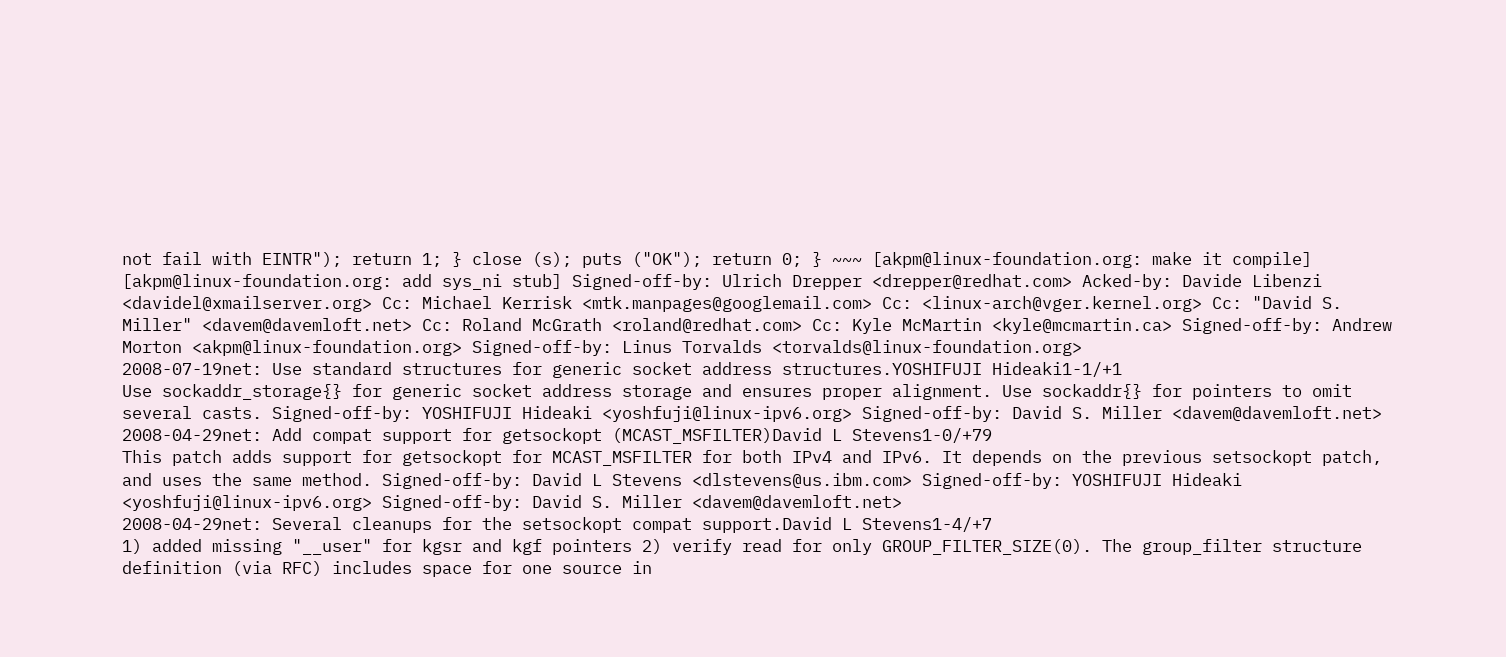not fail with EINTR"); return 1; } close (s); puts ("OK"); return 0; } ~~~ [akpm@linux-foundation.org: make it compile] [akpm@linux-foundation.org: add sys_ni stub] Signed-off-by: Ulrich Drepper <drepper@redhat.com> Acked-by: Davide Libenzi <davidel@xmailserver.org> Cc: Michael Kerrisk <mtk.manpages@googlemail.com> Cc: <linux-arch@vger.kernel.org> Cc: "David S. Miller" <davem@davemloft.net> Cc: Roland McGrath <roland@redhat.com> Cc: Kyle McMartin <kyle@mcmartin.ca> Signed-off-by: Andrew Morton <akpm@linux-foundation.org> Signed-off-by: Linus Torvalds <torvalds@linux-foundation.org>
2008-07-19net: Use standard structures for generic socket address structures.YOSHIFUJI Hideaki1-1/+1
Use sockaddr_storage{} for generic socket address storage and ensures proper alignment. Use sockaddr{} for pointers to omit several casts. Signed-off-by: YOSHIFUJI Hideaki <yoshfuji@linux-ipv6.org> Signed-off-by: David S. Miller <davem@davemloft.net>
2008-04-29net: Add compat support for getsockopt (MCAST_MSFILTER)David L Stevens1-0/+79
This patch adds support for getsockopt for MCAST_MSFILTER for both IPv4 and IPv6. It depends on the previous setsockopt patch, and uses the same method. Signed-off-by: David L Stevens <dlstevens@us.ibm.com> Signed-off-by: YOSHIFUJI Hideaki <yoshfuji@linux-ipv6.org> Signed-off-by: David S. Miller <davem@davemloft.net>
2008-04-29net: Several cleanups for the setsockopt compat support.David L Stevens1-4/+7
1) added missing "__user" for kgsr and kgf pointers 2) verify read for only GROUP_FILTER_SIZE(0). The group_filter structure definition (via RFC) includes space for one source in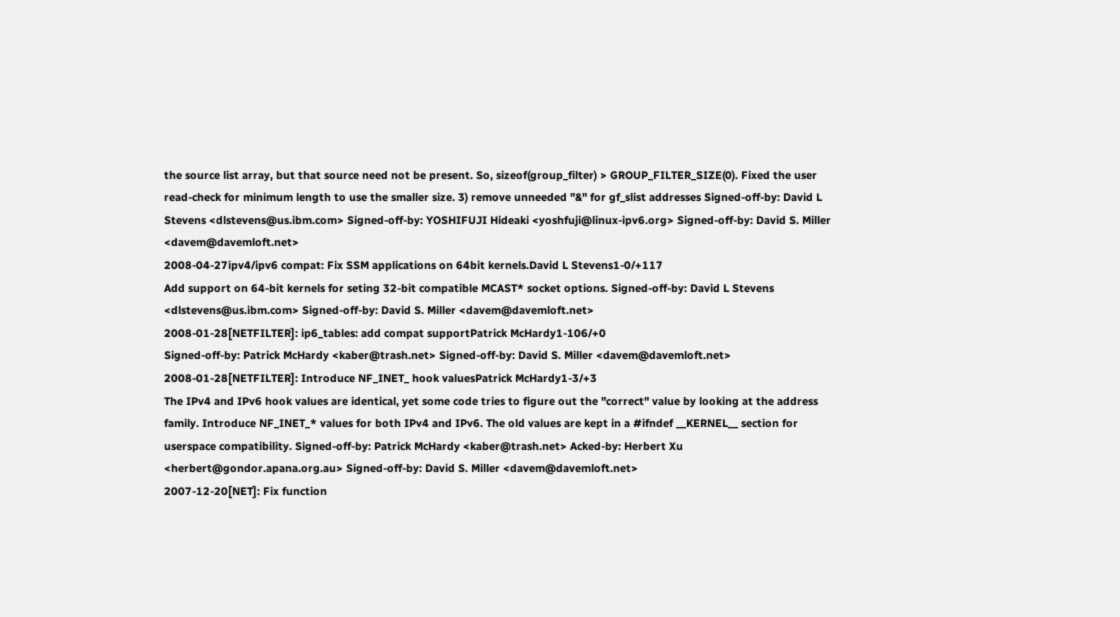the source list array, but that source need not be present. So, sizeof(group_filter) > GROUP_FILTER_SIZE(0). Fixed the user read-check for minimum length to use the smaller size. 3) remove unneeded "&" for gf_slist addresses Signed-off-by: David L Stevens <dlstevens@us.ibm.com> Signed-off-by: YOSHIFUJI Hideaki <yoshfuji@linux-ipv6.org> Signed-off-by: David S. Miller <davem@davemloft.net>
2008-04-27ipv4/ipv6 compat: Fix SSM applications on 64bit kernels.David L Stevens1-0/+117
Add support on 64-bit kernels for seting 32-bit compatible MCAST* socket options. Signed-off-by: David L Stevens <dlstevens@us.ibm.com> Signed-off-by: David S. Miller <davem@davemloft.net>
2008-01-28[NETFILTER]: ip6_tables: add compat supportPatrick McHardy1-106/+0
Signed-off-by: Patrick McHardy <kaber@trash.net> Signed-off-by: David S. Miller <davem@davemloft.net>
2008-01-28[NETFILTER]: Introduce NF_INET_ hook valuesPatrick McHardy1-3/+3
The IPv4 and IPv6 hook values are identical, yet some code tries to figure out the "correct" value by looking at the address family. Introduce NF_INET_* values for both IPv4 and IPv6. The old values are kept in a #ifndef __KERNEL__ section for userspace compatibility. Signed-off-by: Patrick McHardy <kaber@trash.net> Acked-by: Herbert Xu <herbert@gondor.apana.org.au> Signed-off-by: David S. Miller <davem@davemloft.net>
2007-12-20[NET]: Fix function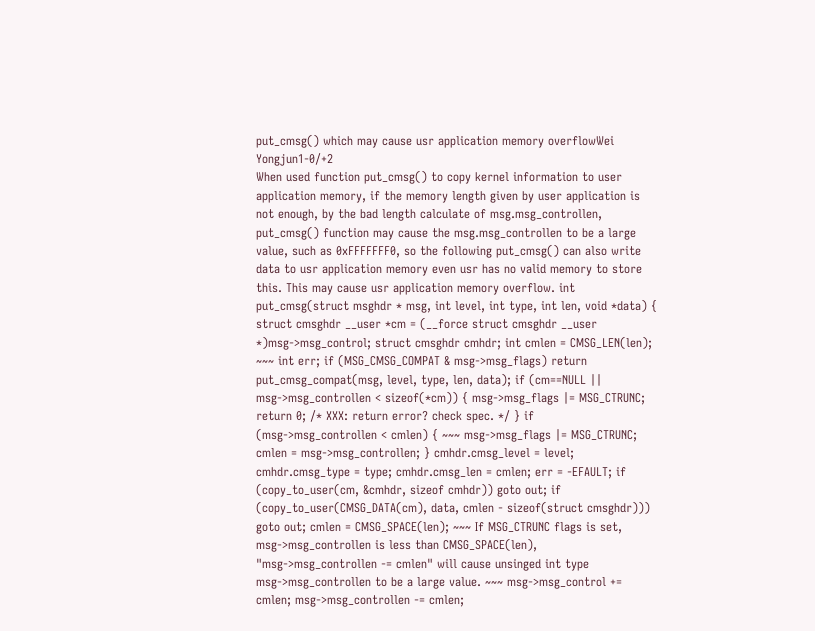put_cmsg() which may cause usr application memory overflowWei Yongjun1-0/+2
When used function put_cmsg() to copy kernel information to user application memory, if the memory length given by user application is not enough, by the bad length calculate of msg.msg_controllen, put_cmsg() function may cause the msg.msg_controllen to be a large value, such as 0xFFFFFFF0, so the following put_cmsg() can also write data to usr application memory even usr has no valid memory to store this. This may cause usr application memory overflow. int put_cmsg(struct msghdr * msg, int level, int type, int len, void *data) { struct cmsghdr __user *cm = (__force struct cmsghdr __user *)msg->msg_control; struct cmsghdr cmhdr; int cmlen = CMSG_LEN(len); ~~~ int err; if (MSG_CMSG_COMPAT & msg->msg_flags) return put_cmsg_compat(msg, level, type, len, data); if (cm==NULL || msg->msg_controllen < sizeof(*cm)) { msg->msg_flags |= MSG_CTRUNC; return 0; /* XXX: return error? check spec. */ } if (msg->msg_controllen < cmlen) { ~~~ msg->msg_flags |= MSG_CTRUNC; cmlen = msg->msg_controllen; } cmhdr.cmsg_level = level; cmhdr.cmsg_type = type; cmhdr.cmsg_len = cmlen; err = -EFAULT; if (copy_to_user(cm, &cmhdr, sizeof cmhdr)) goto out; if (copy_to_user(CMSG_DATA(cm), data, cmlen - sizeof(struct cmsghdr))) goto out; cmlen = CMSG_SPACE(len); ~~~ If MSG_CTRUNC flags is set, msg->msg_controllen is less than CMSG_SPACE(len), "msg->msg_controllen -= cmlen" will cause unsinged int type msg->msg_controllen to be a large value. ~~~ msg->msg_control += cmlen; msg->msg_controllen -= cmlen;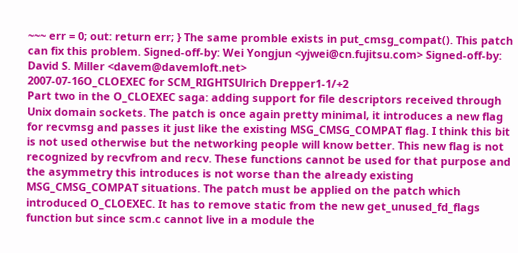~~~ err = 0; out: return err; } The same promble exists in put_cmsg_compat(). This patch can fix this problem. Signed-off-by: Wei Yongjun <yjwei@cn.fujitsu.com> Signed-off-by: David S. Miller <davem@davemloft.net>
2007-07-16O_CLOEXEC for SCM_RIGHTSUlrich Drepper1-1/+2
Part two in the O_CLOEXEC saga: adding support for file descriptors received through Unix domain sockets. The patch is once again pretty minimal, it introduces a new flag for recvmsg and passes it just like the existing MSG_CMSG_COMPAT flag. I think this bit is not used otherwise but the networking people will know better. This new flag is not recognized by recvfrom and recv. These functions cannot be used for that purpose and the asymmetry this introduces is not worse than the already existing MSG_CMSG_COMPAT situations. The patch must be applied on the patch which introduced O_CLOEXEC. It has to remove static from the new get_unused_fd_flags function but since scm.c cannot live in a module the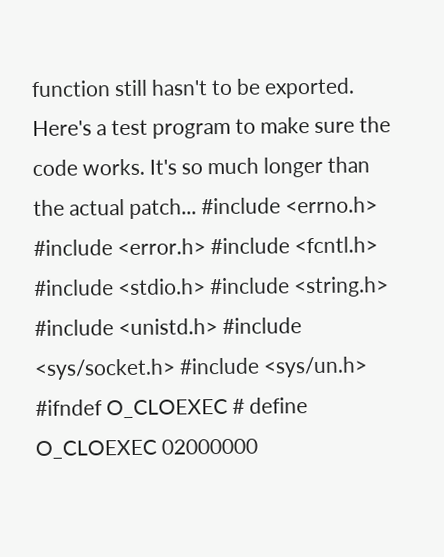function still hasn't to be exported. Here's a test program to make sure the code works. It's so much longer than the actual patch... #include <errno.h> #include <error.h> #include <fcntl.h> #include <stdio.h> #include <string.h> #include <unistd.h> #include <sys/socket.h> #include <sys/un.h> #ifndef O_CLOEXEC # define O_CLOEXEC 02000000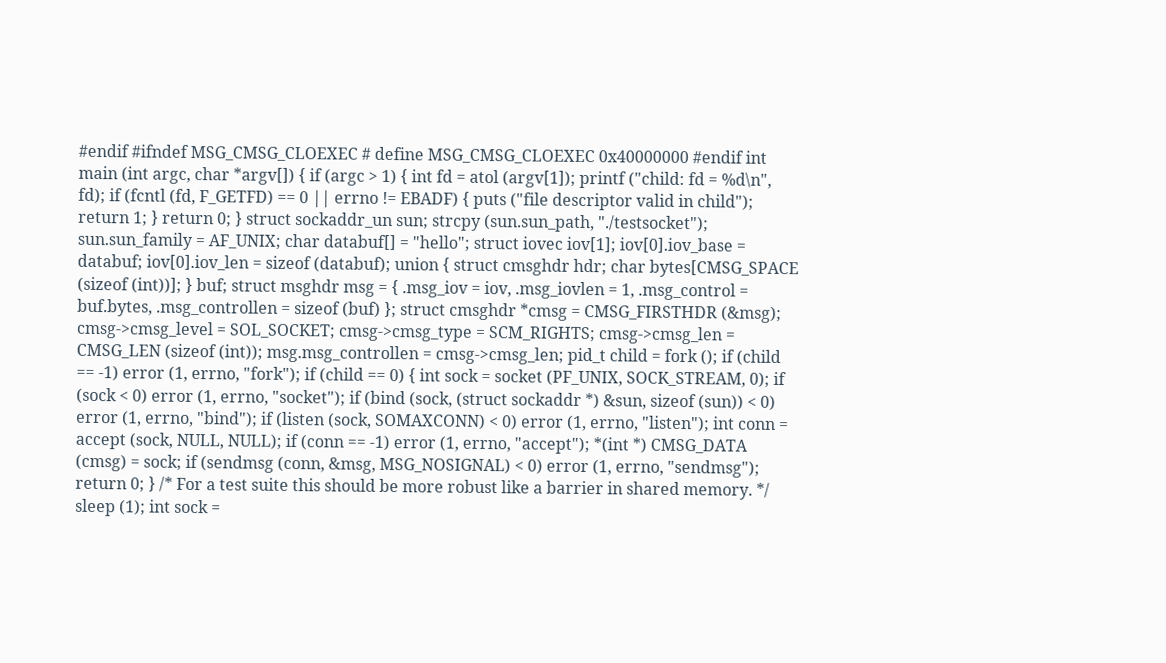#endif #ifndef MSG_CMSG_CLOEXEC # define MSG_CMSG_CLOEXEC 0x40000000 #endif int main (int argc, char *argv[]) { if (argc > 1) { int fd = atol (argv[1]); printf ("child: fd = %d\n", fd); if (fcntl (fd, F_GETFD) == 0 || errno != EBADF) { puts ("file descriptor valid in child"); return 1; } return 0; } struct sockaddr_un sun; strcpy (sun.sun_path, "./testsocket"); sun.sun_family = AF_UNIX; char databuf[] = "hello"; struct iovec iov[1]; iov[0].iov_base = databuf; iov[0].iov_len = sizeof (databuf); union { struct cmsghdr hdr; char bytes[CMSG_SPACE (sizeof (int))]; } buf; struct msghdr msg = { .msg_iov = iov, .msg_iovlen = 1, .msg_control = buf.bytes, .msg_controllen = sizeof (buf) }; struct cmsghdr *cmsg = CMSG_FIRSTHDR (&msg); cmsg->cmsg_level = SOL_SOCKET; cmsg->cmsg_type = SCM_RIGHTS; cmsg->cmsg_len = CMSG_LEN (sizeof (int)); msg.msg_controllen = cmsg->cmsg_len; pid_t child = fork (); if (child == -1) error (1, errno, "fork"); if (child == 0) { int sock = socket (PF_UNIX, SOCK_STREAM, 0); if (sock < 0) error (1, errno, "socket"); if (bind (sock, (struct sockaddr *) &sun, sizeof (sun)) < 0) error (1, errno, "bind"); if (listen (sock, SOMAXCONN) < 0) error (1, errno, "listen"); int conn = accept (sock, NULL, NULL); if (conn == -1) error (1, errno, "accept"); *(int *) CMSG_DATA (cmsg) = sock; if (sendmsg (conn, &msg, MSG_NOSIGNAL) < 0) error (1, errno, "sendmsg"); return 0; } /* For a test suite this should be more robust like a barrier in shared memory. */ sleep (1); int sock =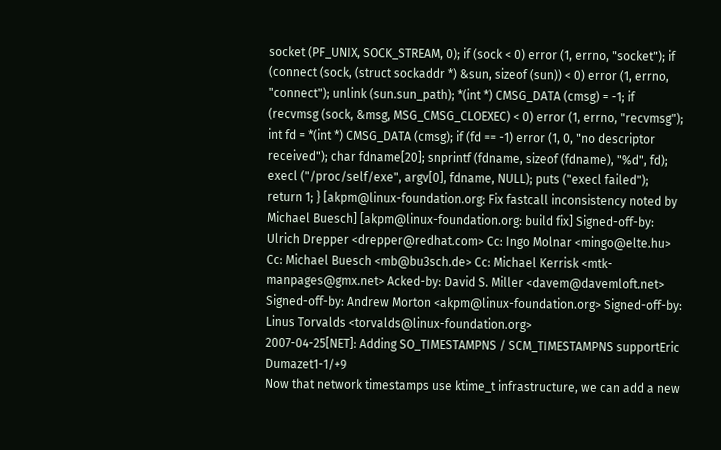socket (PF_UNIX, SOCK_STREAM, 0); if (sock < 0) error (1, errno, "socket"); if (connect (sock, (struct sockaddr *) &sun, sizeof (sun)) < 0) error (1, errno, "connect"); unlink (sun.sun_path); *(int *) CMSG_DATA (cmsg) = -1; if (recvmsg (sock, &msg, MSG_CMSG_CLOEXEC) < 0) error (1, errno, "recvmsg"); int fd = *(int *) CMSG_DATA (cmsg); if (fd == -1) error (1, 0, "no descriptor received"); char fdname[20]; snprintf (fdname, sizeof (fdname), "%d", fd); execl ("/proc/self/exe", argv[0], fdname, NULL); puts ("execl failed"); return 1; } [akpm@linux-foundation.org: Fix fastcall inconsistency noted by Michael Buesch] [akpm@linux-foundation.org: build fix] Signed-off-by: Ulrich Drepper <drepper@redhat.com> Cc: Ingo Molnar <mingo@elte.hu> Cc: Michael Buesch <mb@bu3sch.de> Cc: Michael Kerrisk <mtk-manpages@gmx.net> Acked-by: David S. Miller <davem@davemloft.net> Signed-off-by: Andrew Morton <akpm@linux-foundation.org> Signed-off-by: Linus Torvalds <torvalds@linux-foundation.org>
2007-04-25[NET]: Adding SO_TIMESTAMPNS / SCM_TIMESTAMPNS supportEric Dumazet1-1/+9
Now that network timestamps use ktime_t infrastructure, we can add a new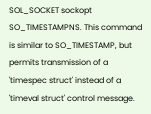SOL_SOCKET sockopt SO_TIMESTAMPNS. This command is similar to SO_TIMESTAMP, but permits transmission of a 'timespec struct' instead of a 'timeval struct' control message.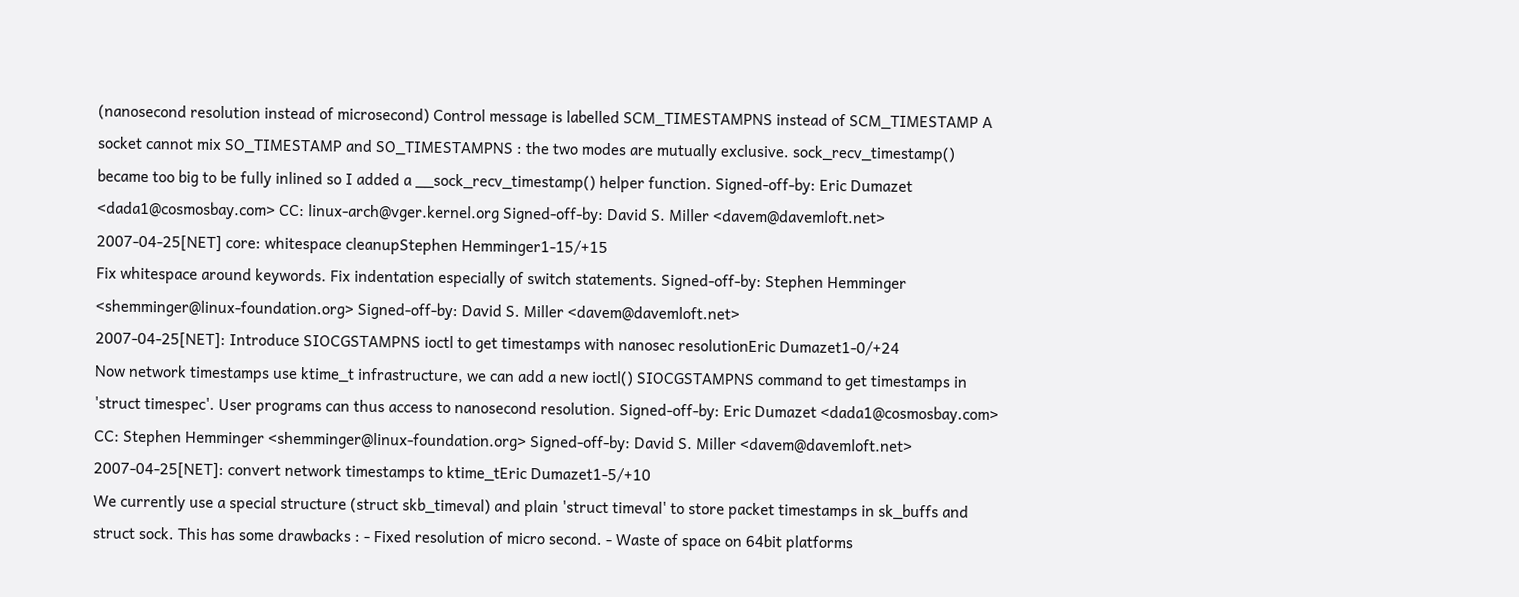(nanosecond resolution instead of microsecond) Control message is labelled SCM_TIMESTAMPNS instead of SCM_TIMESTAMP A socket cannot mix SO_TIMESTAMP and SO_TIMESTAMPNS : the two modes are mutually exclusive. sock_recv_timestamp() became too big to be fully inlined so I added a __sock_recv_timestamp() helper function. Signed-off-by: Eric Dumazet <dada1@cosmosbay.com> CC: linux-arch@vger.kernel.org Signed-off-by: David S. Miller <davem@davemloft.net>
2007-04-25[NET] core: whitespace cleanupStephen Hemminger1-15/+15
Fix whitespace around keywords. Fix indentation especially of switch statements. Signed-off-by: Stephen Hemminger <shemminger@linux-foundation.org> Signed-off-by: David S. Miller <davem@davemloft.net>
2007-04-25[NET]: Introduce SIOCGSTAMPNS ioctl to get timestamps with nanosec resolutionEric Dumazet1-0/+24
Now network timestamps use ktime_t infrastructure, we can add a new ioctl() SIOCGSTAMPNS command to get timestamps in 'struct timespec'. User programs can thus access to nanosecond resolution. Signed-off-by: Eric Dumazet <dada1@cosmosbay.com> CC: Stephen Hemminger <shemminger@linux-foundation.org> Signed-off-by: David S. Miller <davem@davemloft.net>
2007-04-25[NET]: convert network timestamps to ktime_tEric Dumazet1-5/+10
We currently use a special structure (struct skb_timeval) and plain 'struct timeval' to store packet timestamps in sk_buffs and struct sock. This has some drawbacks : - Fixed resolution of micro second. - Waste of space on 64bit platforms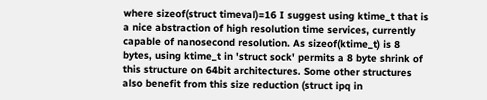where sizeof(struct timeval)=16 I suggest using ktime_t that is a nice abstraction of high resolution time services, currently capable of nanosecond resolution. As sizeof(ktime_t) is 8 bytes, using ktime_t in 'struct sock' permits a 8 byte shrink of this structure on 64bit architectures. Some other structures also benefit from this size reduction (struct ipq in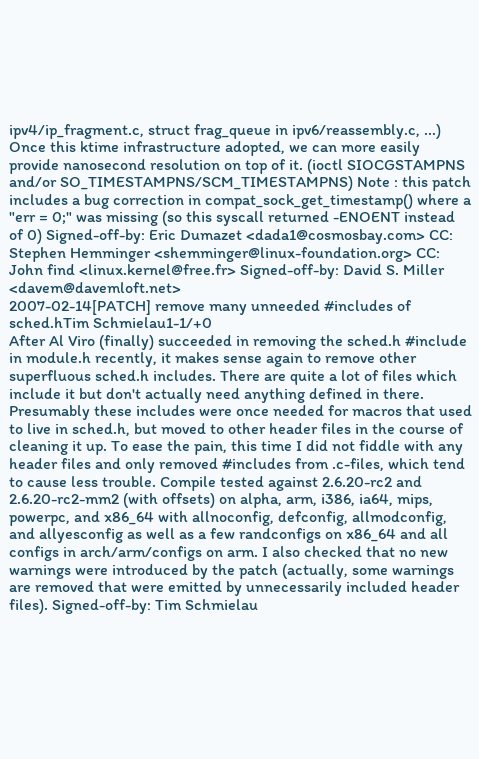ipv4/ip_fragment.c, struct frag_queue in ipv6/reassembly.c, ...) Once this ktime infrastructure adopted, we can more easily provide nanosecond resolution on top of it. (ioctl SIOCGSTAMPNS and/or SO_TIMESTAMPNS/SCM_TIMESTAMPNS) Note : this patch includes a bug correction in compat_sock_get_timestamp() where a "err = 0;" was missing (so this syscall returned -ENOENT instead of 0) Signed-off-by: Eric Dumazet <dada1@cosmosbay.com> CC: Stephen Hemminger <shemminger@linux-foundation.org> CC: John find <linux.kernel@free.fr> Signed-off-by: David S. Miller <davem@davemloft.net>
2007-02-14[PATCH] remove many unneeded #includes of sched.hTim Schmielau1-1/+0
After Al Viro (finally) succeeded in removing the sched.h #include in module.h recently, it makes sense again to remove other superfluous sched.h includes. There are quite a lot of files which include it but don't actually need anything defined in there. Presumably these includes were once needed for macros that used to live in sched.h, but moved to other header files in the course of cleaning it up. To ease the pain, this time I did not fiddle with any header files and only removed #includes from .c-files, which tend to cause less trouble. Compile tested against 2.6.20-rc2 and 2.6.20-rc2-mm2 (with offsets) on alpha, arm, i386, ia64, mips, powerpc, and x86_64 with allnoconfig, defconfig, allmodconfig, and allyesconfig as well as a few randconfigs on x86_64 and all configs in arch/arm/configs on arm. I also checked that no new warnings were introduced by the patch (actually, some warnings are removed that were emitted by unnecessarily included header files). Signed-off-by: Tim Schmielau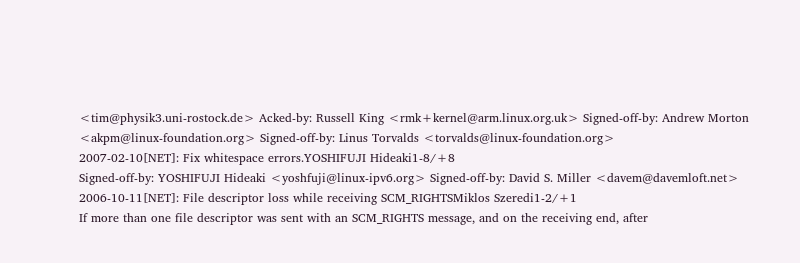<tim@physik3.uni-rostock.de> Acked-by: Russell King <rmk+kernel@arm.linux.org.uk> Signed-off-by: Andrew Morton <akpm@linux-foundation.org> Signed-off-by: Linus Torvalds <torvalds@linux-foundation.org>
2007-02-10[NET]: Fix whitespace errors.YOSHIFUJI Hideaki1-8/+8
Signed-off-by: YOSHIFUJI Hideaki <yoshfuji@linux-ipv6.org> Signed-off-by: David S. Miller <davem@davemloft.net>
2006-10-11[NET]: File descriptor loss while receiving SCM_RIGHTSMiklos Szeredi1-2/+1
If more than one file descriptor was sent with an SCM_RIGHTS message, and on the receiving end, after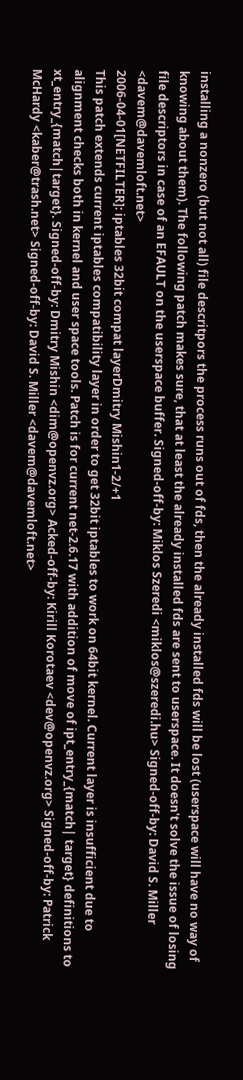installing a nonzero (but not all) file descritpors the process runs out of fds, then the already installed fds will be lost (userspace will have no way of knowing about them). The following patch makes sure, that at least the already installed fds are sent to userspace. It doesn't solve the issue of losing file descriptors in case of an EFAULT on the userspace buffer. Signed-off-by: Miklos Szeredi <miklos@szeredi.hu> Signed-off-by: David S. Miller <davem@davemloft.net>
2006-04-01[NETFILTER]: iptables 32bit compat layerDmitry Mishin1-2/+1
This patch extends current iptables compatibility layer in order to get 32bit iptables to work on 64bit kernel. Current layer is insufficient due to alignment checks both in kernel and user space tools. Patch is for current net-2.6.17 with addition of move of ipt_entry_{match| target} definitions to xt_entry_{match|target}. Signed-off-by: Dmitry Mishin <dim@openvz.org> Acked-off-by: Kirill Korotaev <dev@openvz.org> Signed-off-by: Patrick McHardy <kaber@trash.net> Signed-off-by: David S. Miller <davem@davemloft.net>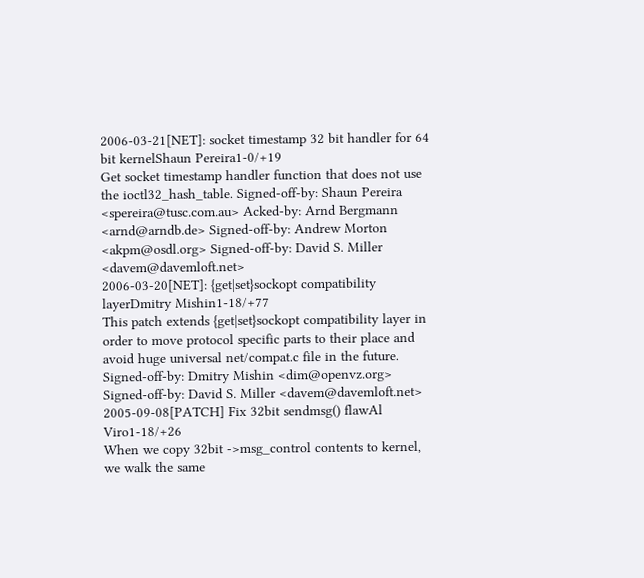2006-03-21[NET]: socket timestamp 32 bit handler for 64 bit kernelShaun Pereira1-0/+19
Get socket timestamp handler function that does not use the ioctl32_hash_table. Signed-off-by: Shaun Pereira <spereira@tusc.com.au> Acked-by: Arnd Bergmann <arnd@arndb.de> Signed-off-by: Andrew Morton <akpm@osdl.org> Signed-off-by: David S. Miller <davem@davemloft.net>
2006-03-20[NET]: {get|set}sockopt compatibility layerDmitry Mishin1-18/+77
This patch extends {get|set}sockopt compatibility layer in order to move protocol specific parts to their place and avoid huge universal net/compat.c file in the future. Signed-off-by: Dmitry Mishin <dim@openvz.org> Signed-off-by: David S. Miller <davem@davemloft.net>
2005-09-08[PATCH] Fix 32bit sendmsg() flawAl Viro1-18/+26
When we copy 32bit ->msg_control contents to kernel, we walk the same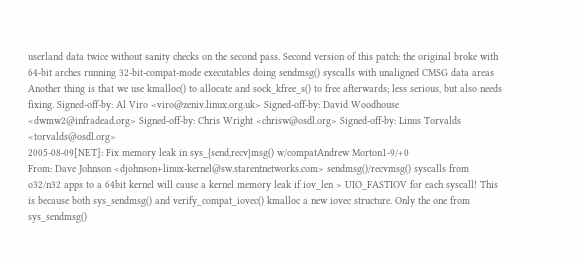userland data twice without sanity checks on the second pass. Second version of this patch: the original broke with 64-bit arches running 32-bit-compat-mode executables doing sendmsg() syscalls with unaligned CMSG data areas Another thing is that we use kmalloc() to allocate and sock_kfree_s() to free afterwards; less serious, but also needs fixing. Signed-off-by: Al Viro <viro@zeniv.linux.org.uk> Signed-off-by: David Woodhouse <dwmw2@infradead.org> Signed-off-by: Chris Wright <chrisw@osdl.org> Signed-off-by: Linus Torvalds <torvalds@osdl.org>
2005-08-09[NET]: Fix memory leak in sys_{send,recv}msg() w/compatAndrew Morton1-9/+0
From: Dave Johnson <djohnson+linux-kernel@sw.starentnetworks.com> sendmsg()/recvmsg() syscalls from o32/n32 apps to a 64bit kernel will cause a kernel memory leak if iov_len > UIO_FASTIOV for each syscall! This is because both sys_sendmsg() and verify_compat_iovec() kmalloc a new iovec structure. Only the one from sys_sendmsg()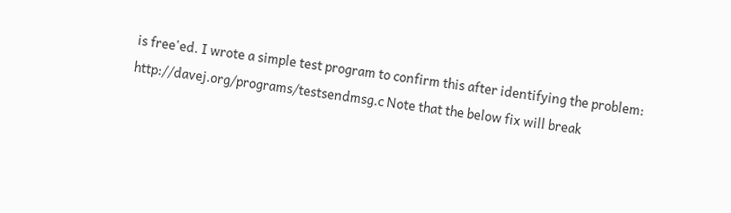is free'ed. I wrote a simple test program to confirm this after identifying the problem: http://davej.org/programs/testsendmsg.c Note that the below fix will break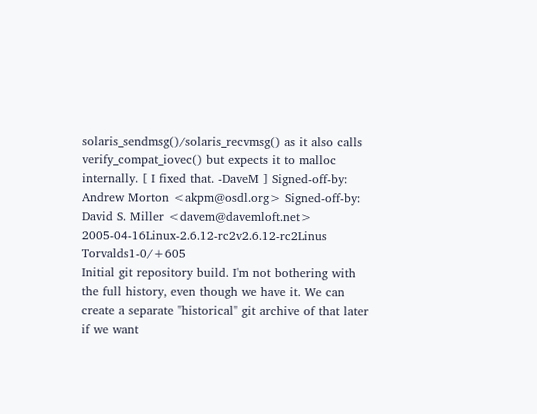solaris_sendmsg()/solaris_recvmsg() as it also calls verify_compat_iovec() but expects it to malloc internally. [ I fixed that. -DaveM ] Signed-off-by: Andrew Morton <akpm@osdl.org> Signed-off-by: David S. Miller <davem@davemloft.net>
2005-04-16Linux-2.6.12-rc2v2.6.12-rc2Linus Torvalds1-0/+605
Initial git repository build. I'm not bothering with the full history, even though we have it. We can create a separate "historical" git archive of that later if we want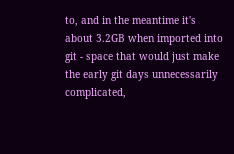to, and in the meantime it's about 3.2GB when imported into git - space that would just make the early git days unnecessarily complicated,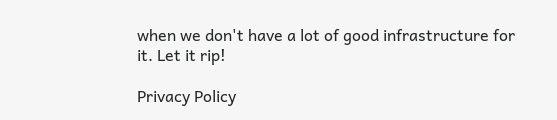when we don't have a lot of good infrastructure for it. Let it rip!

Privacy Policy